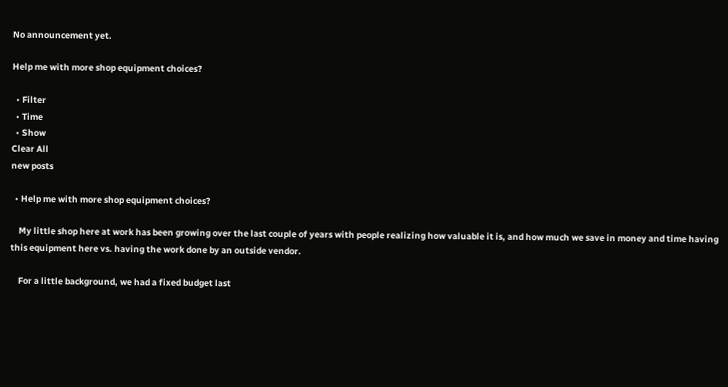No announcement yet.

Help me with more shop equipment choices?

  • Filter
  • Time
  • Show
Clear All
new posts

  • Help me with more shop equipment choices?

    My little shop here at work has been growing over the last couple of years with people realizing how valuable it is, and how much we save in money and time having this equipment here vs. having the work done by an outside vendor.

    For a little background, we had a fixed budget last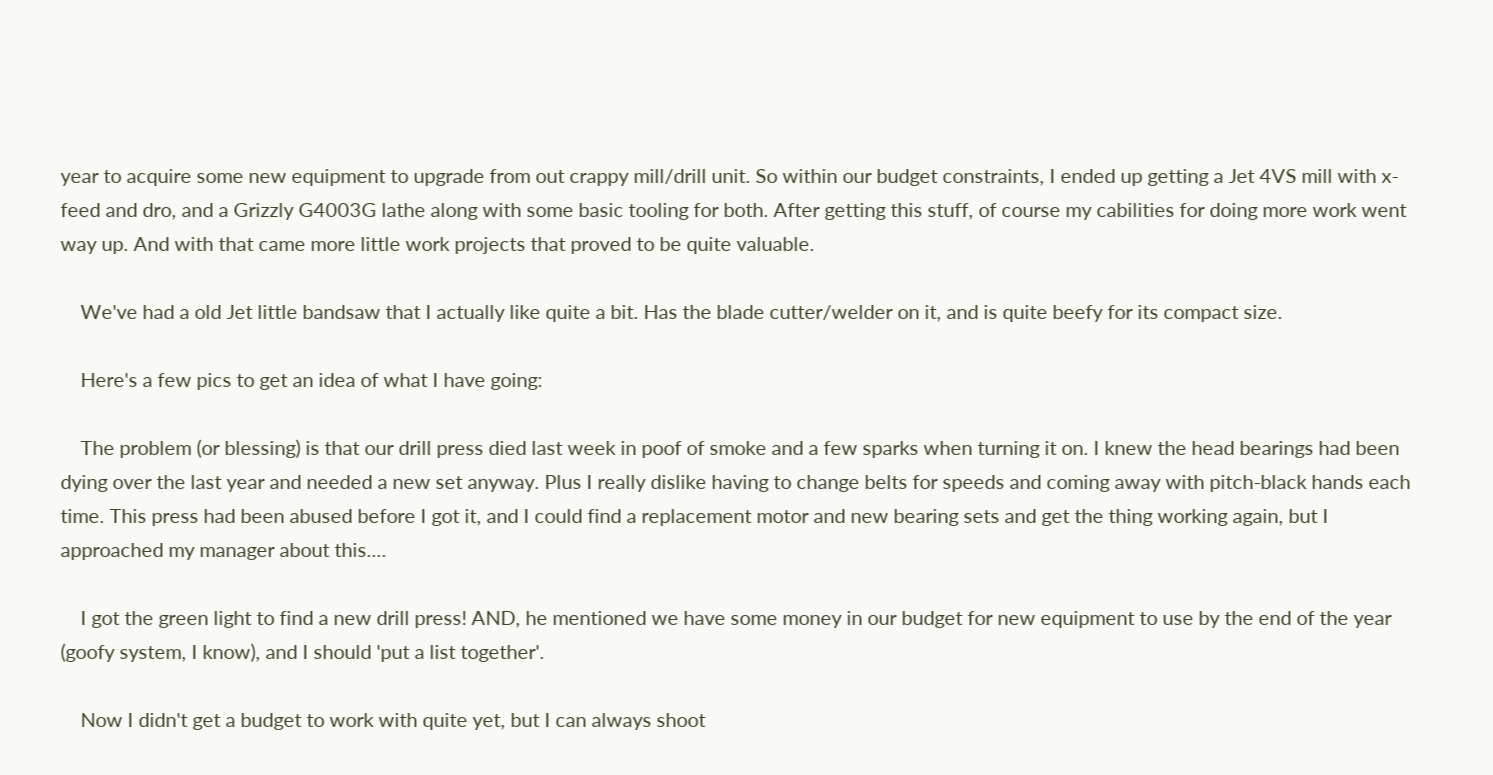year to acquire some new equipment to upgrade from out crappy mill/drill unit. So within our budget constraints, I ended up getting a Jet 4VS mill with x-feed and dro, and a Grizzly G4003G lathe along with some basic tooling for both. After getting this stuff, of course my cabilities for doing more work went way up. And with that came more little work projects that proved to be quite valuable.

    We've had a old Jet little bandsaw that I actually like quite a bit. Has the blade cutter/welder on it, and is quite beefy for its compact size.

    Here's a few pics to get an idea of what I have going:

    The problem (or blessing) is that our drill press died last week in poof of smoke and a few sparks when turning it on. I knew the head bearings had been dying over the last year and needed a new set anyway. Plus I really dislike having to change belts for speeds and coming away with pitch-black hands each time. This press had been abused before I got it, and I could find a replacement motor and new bearing sets and get the thing working again, but I approached my manager about this....

    I got the green light to find a new drill press! AND, he mentioned we have some money in our budget for new equipment to use by the end of the year (goofy system, I know), and I should 'put a list together'.

    Now I didn't get a budget to work with quite yet, but I can always shoot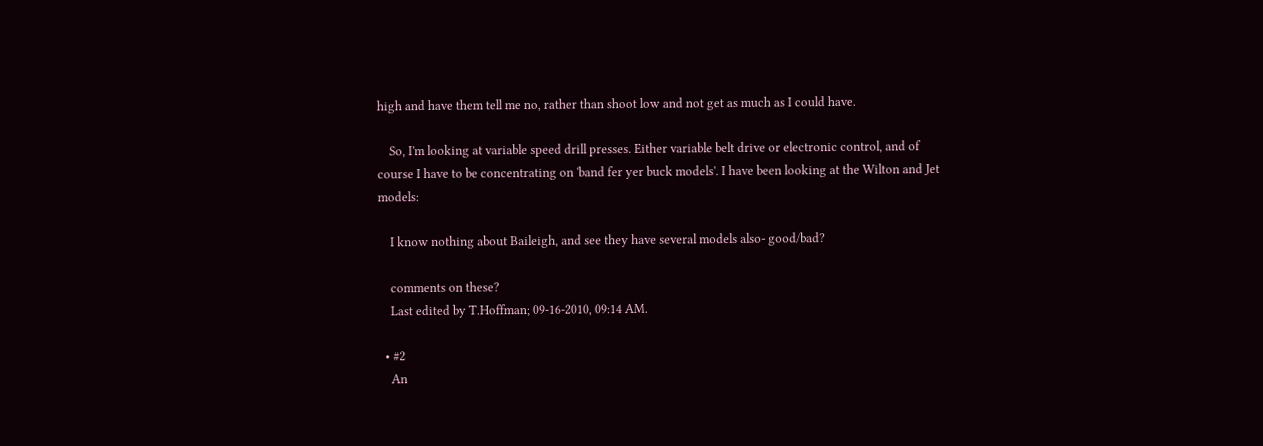high and have them tell me no, rather than shoot low and not get as much as I could have.

    So, I'm looking at variable speed drill presses. Either variable belt drive or electronic control, and of course I have to be concentrating on 'band fer yer buck models'. I have been looking at the Wilton and Jet models:

    I know nothing about Baileigh, and see they have several models also- good/bad?

    comments on these?
    Last edited by T.Hoffman; 09-16-2010, 09:14 AM.

  • #2
    An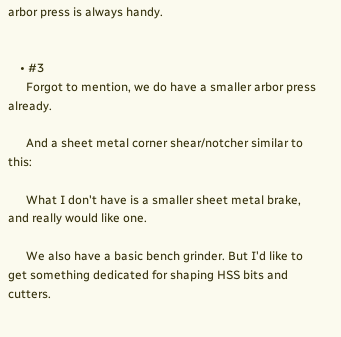arbor press is always handy.


    • #3
      Forgot to mention, we do have a smaller arbor press already.

      And a sheet metal corner shear/notcher similar to this:

      What I don't have is a smaller sheet metal brake, and really would like one.

      We also have a basic bench grinder. But I'd like to get something dedicated for shaping HSS bits and cutters.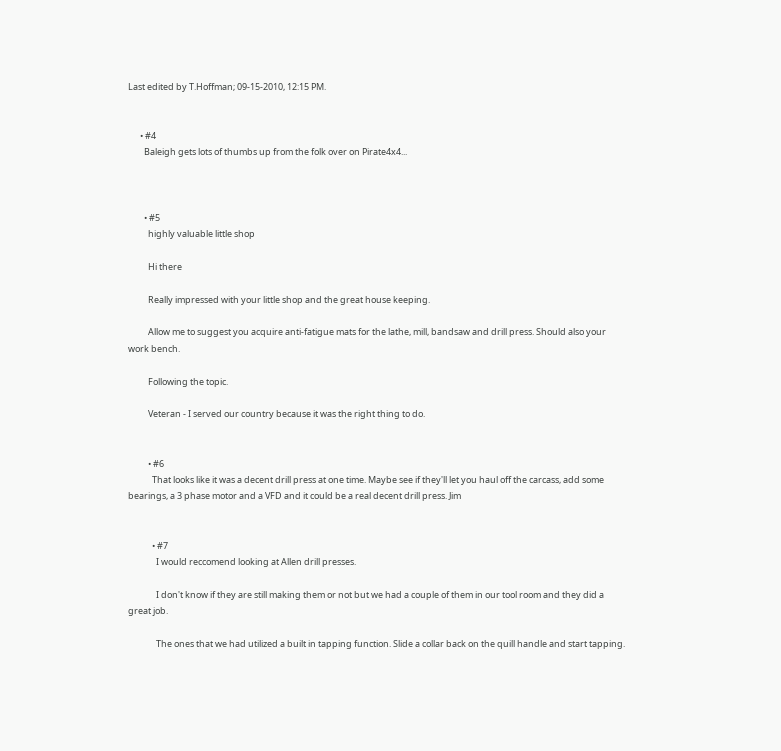Last edited by T.Hoffman; 09-15-2010, 12:15 PM.


      • #4
        Baleigh gets lots of thumbs up from the folk over on Pirate4x4...



        • #5
          highly valuable little shop

          Hi there

          Really impressed with your little shop and the great house keeping.

          Allow me to suggest you acquire anti-fatigue mats for the lathe, mill, bandsaw and drill press. Should also your work bench.

          Following the topic.

          Veteran - I served our country because it was the right thing to do.


          • #6
            That looks like it was a decent drill press at one time. Maybe see if they'll let you haul off the carcass, add some bearings, a 3 phase motor and a VFD and it could be a real decent drill press. Jim


            • #7
              I would reccomend looking at Allen drill presses.

              I don't know if they are still making them or not but we had a couple of them in our tool room and they did a great job.

              The ones that we had utilized a built in tapping function. Slide a collar back on the quill handle and start tapping.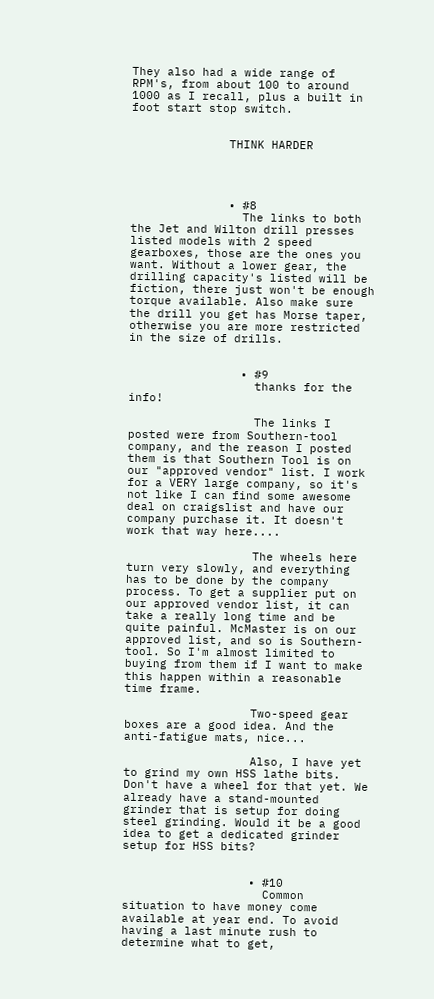They also had a wide range of RPM's, from about 100 to around 1000 as I recall, plus a built in foot start stop switch.


              THINK HARDER




              • #8
                The links to both the Jet and Wilton drill presses listed models with 2 speed gearboxes, those are the ones you want. Without a lower gear, the drilling capacity's listed will be fiction, there just won't be enough torque available. Also make sure the drill you get has Morse taper, otherwise you are more restricted in the size of drills.


                • #9
                  thanks for the info!

                  The links I posted were from Southern-tool company, and the reason I posted them is that Southern Tool is on our "approved vendor" list. I work for a VERY large company, so it's not like I can find some awesome deal on craigslist and have our company purchase it. It doesn't work that way here....

                  The wheels here turn very slowly, and everything has to be done by the company process. To get a supplier put on our approved vendor list, it can take a really long time and be quite painful. McMaster is on our approved list, and so is Southern-tool. So I'm almost limited to buying from them if I want to make this happen within a reasonable time frame.

                  Two-speed gear boxes are a good idea. And the anti-fatigue mats, nice...

                  Also, I have yet to grind my own HSS lathe bits. Don't have a wheel for that yet. We already have a stand-mounted grinder that is setup for doing steel grinding. Would it be a good idea to get a dedicated grinder setup for HSS bits?


                  • #10
                    Common situation to have money come available at year end. To avoid having a last minute rush to determine what to get,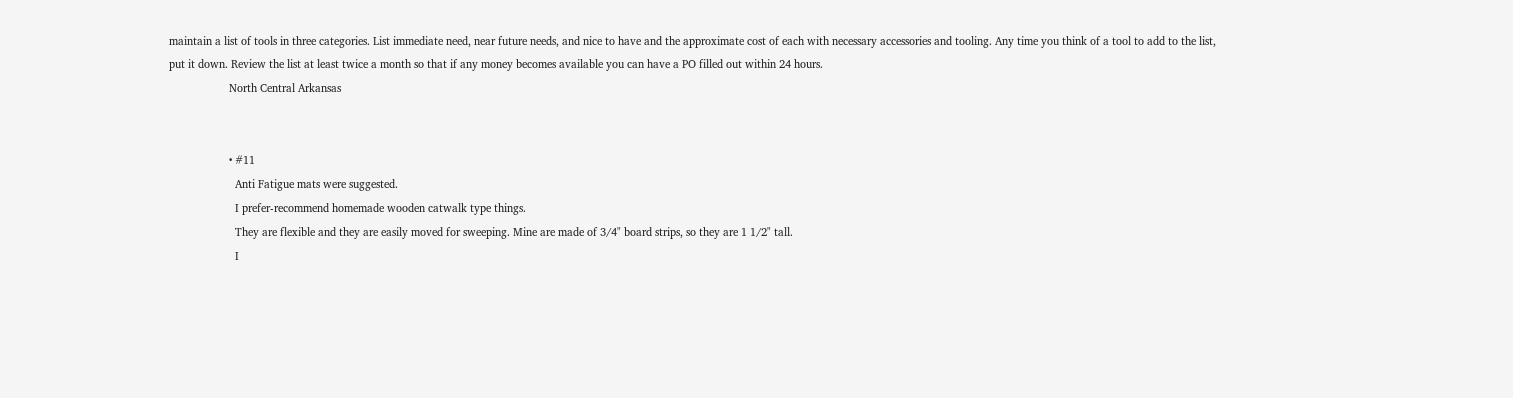maintain a list of tools in three categories. List immediate need, near future needs, and nice to have and the approximate cost of each with necessary accessories and tooling. Any time you think of a tool to add to the list, put it down. Review the list at least twice a month so that if any money becomes available you can have a PO filled out within 24 hours.
                    North Central Arkansas


                    • #11
                      Anti Fatigue mats were suggested.
                      I prefer-recommend homemade wooden catwalk type things.
                      They are flexible and they are easily moved for sweeping. Mine are made of 3/4" board strips, so they are 1 1/2" tall.
                      I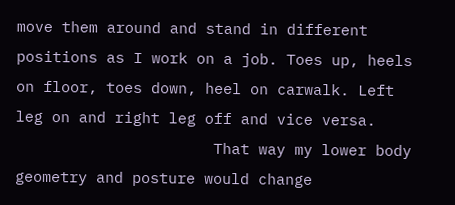move them around and stand in different positions as I work on a job. Toes up, heels on floor, toes down, heel on carwalk. Left leg on and right leg off and vice versa.
                      That way my lower body geometry and posture would change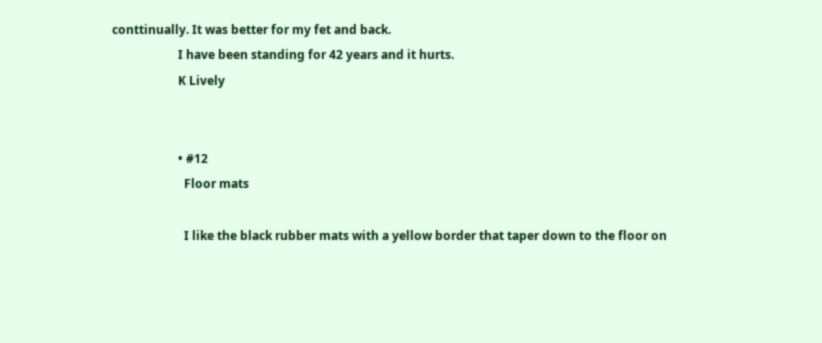conttinually. It was better for my fet and back.
                      I have been standing for 42 years and it hurts.
                      K Lively


                      • #12
                        Floor mats

                        I like the black rubber mats with a yellow border that taper down to the floor on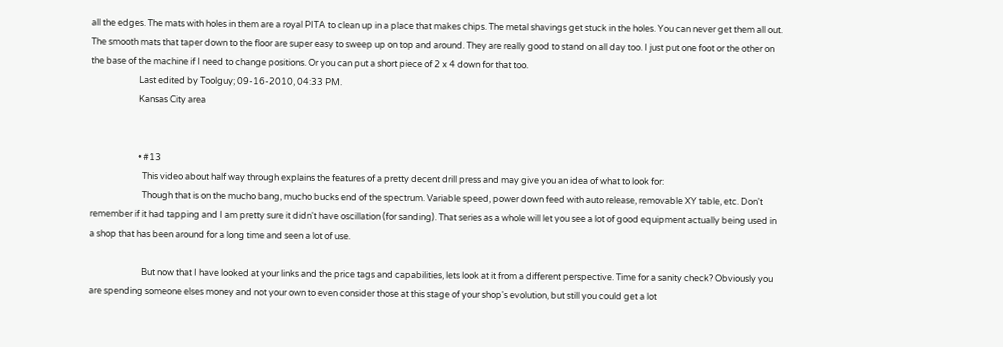all the edges. The mats with holes in them are a royal PITA to clean up in a place that makes chips. The metal shavings get stuck in the holes. You can never get them all out. The smooth mats that taper down to the floor are super easy to sweep up on top and around. They are really good to stand on all day too. I just put one foot or the other on the base of the machine if I need to change positions. Or you can put a short piece of 2 x 4 down for that too.
                        Last edited by Toolguy; 09-16-2010, 04:33 PM.
                        Kansas City area


                        • #13
                          This video about half way through explains the features of a pretty decent drill press and may give you an idea of what to look for:
                          Though that is on the mucho bang, mucho bucks end of the spectrum. Variable speed, power down feed with auto release, removable XY table, etc. Don't remember if it had tapping and I am pretty sure it didn't have oscillation (for sanding). That series as a whole will let you see a lot of good equipment actually being used in a shop that has been around for a long time and seen a lot of use.

                          But now that I have looked at your links and the price tags and capabilities, lets look at it from a different perspective. Time for a sanity check? Obviously you are spending someone elses money and not your own to even consider those at this stage of your shop's evolution, but still you could get a lot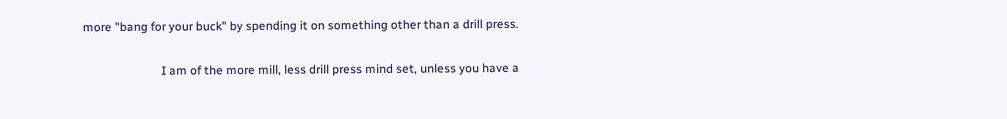more "bang for your buck" by spending it on something other than a drill press.

                          I am of the more mill, less drill press mind set, unless you have a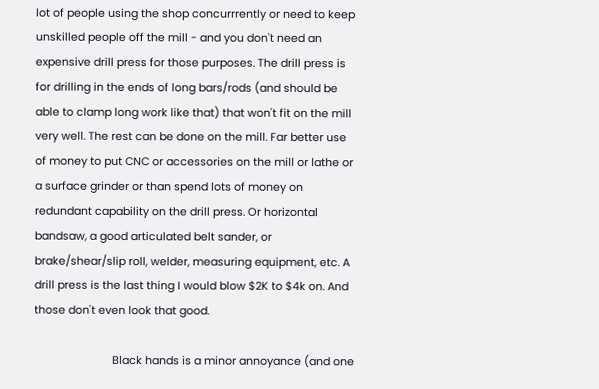lot of people using the shop concurrrently or need to keep unskilled people off the mill - and you don't need an expensive drill press for those purposes. The drill press is for drilling in the ends of long bars/rods (and should be able to clamp long work like that) that won't fit on the mill very well. The rest can be done on the mill. Far better use of money to put CNC or accessories on the mill or lathe or a surface grinder or than spend lots of money on redundant capability on the drill press. Or horizontal bandsaw, a good articulated belt sander, or brake/shear/slip roll, welder, measuring equipment, etc. A drill press is the last thing I would blow $2K to $4k on. And those don't even look that good.

                          Black hands is a minor annoyance (and one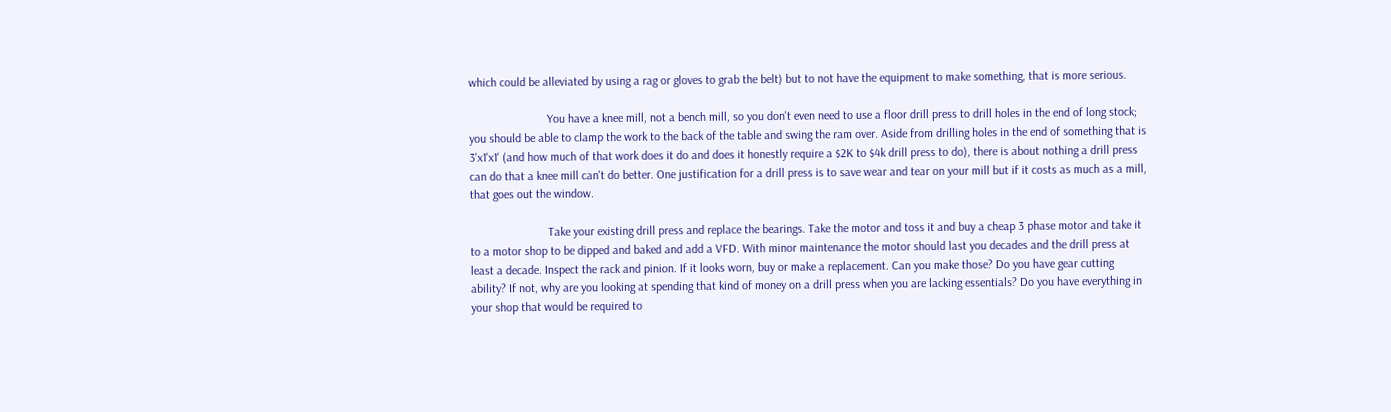which could be alleviated by using a rag or gloves to grab the belt) but to not have the equipment to make something, that is more serious.

                          You have a knee mill, not a bench mill, so you don't even need to use a floor drill press to drill holes in the end of long stock; you should be able to clamp the work to the back of the table and swing the ram over. Aside from drilling holes in the end of something that is 3'x1'x1' (and how much of that work does it do and does it honestly require a $2K to $4k drill press to do), there is about nothing a drill press can do that a knee mill can't do better. One justification for a drill press is to save wear and tear on your mill but if it costs as much as a mill, that goes out the window.

                          Take your existing drill press and replace the bearings. Take the motor and toss it and buy a cheap 3 phase motor and take it to a motor shop to be dipped and baked and add a VFD. With minor maintenance the motor should last you decades and the drill press at least a decade. Inspect the rack and pinion. If it looks worn, buy or make a replacement. Can you make those? Do you have gear cutting ability? If not, why are you looking at spending that kind of money on a drill press when you are lacking essentials? Do you have everything in your shop that would be required to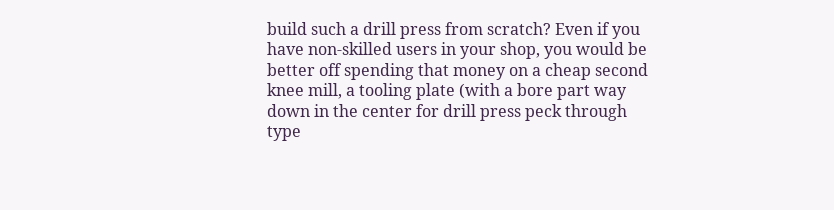build such a drill press from scratch? Even if you have non-skilled users in your shop, you would be better off spending that money on a cheap second knee mill, a tooling plate (with a bore part way down in the center for drill press peck through type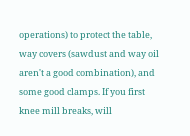operations) to protect the table, way covers (sawdust and way oil aren't a good combination), and some good clamps. If you first knee mill breaks, will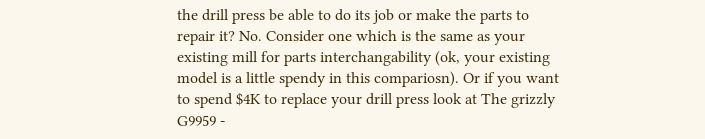the drill press be able to do its job or make the parts to repair it? No. Consider one which is the same as your existing mill for parts interchangability (ok, your existing model is a little spendy in this compariosn). Or if you want to spend $4K to replace your drill press look at The grizzly G9959 -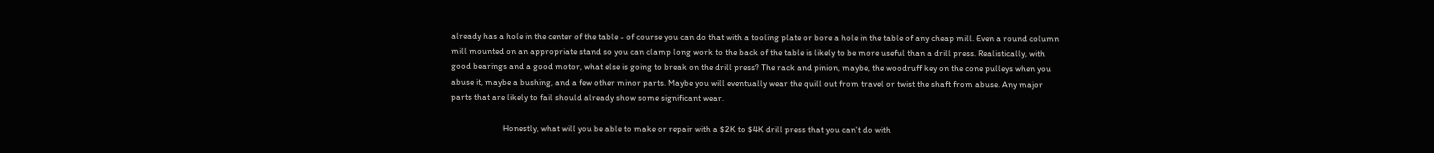already has a hole in the center of the table - of course you can do that with a tooling plate or bore a hole in the table of any cheap mill. Even a round column mill mounted on an appropriate stand so you can clamp long work to the back of the table is likely to be more useful than a drill press. Realistically, with good bearings and a good motor, what else is going to break on the drill press? The rack and pinion, maybe, the woodruff key on the cone pulleys when you abuse it, maybe a bushing, and a few other minor parts. Maybe you will eventually wear the quill out from travel or twist the shaft from abuse. Any major parts that are likely to fail should already show some significant wear.

                          Honestly, what will you be able to make or repair with a $2K to $4K drill press that you can't do with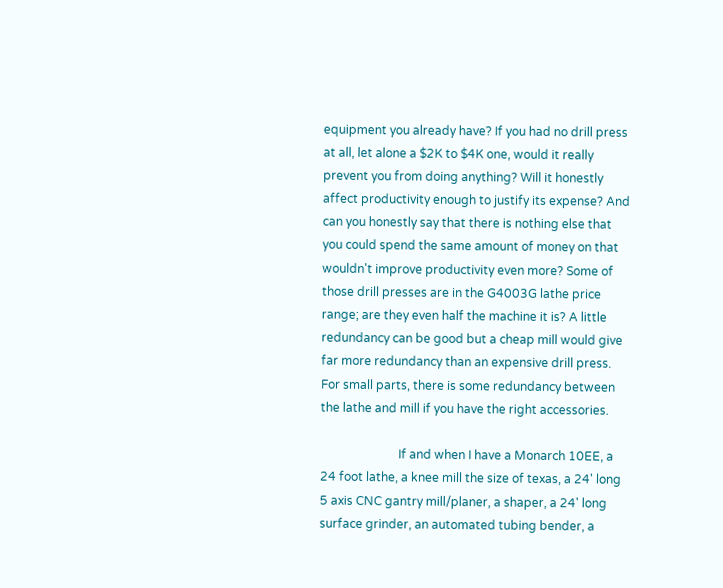equipment you already have? If you had no drill press at all, let alone a $2K to $4K one, would it really prevent you from doing anything? Will it honestly affect productivity enough to justify its expense? And can you honestly say that there is nothing else that you could spend the same amount of money on that wouldn't improve productivity even more? Some of those drill presses are in the G4003G lathe price range; are they even half the machine it is? A little redundancy can be good but a cheap mill would give far more redundancy than an expensive drill press. For small parts, there is some redundancy between the lathe and mill if you have the right accessories.

                          If and when I have a Monarch 10EE, a 24 foot lathe, a knee mill the size of texas, a 24' long 5 axis CNC gantry mill/planer, a shaper, a 24' long surface grinder, an automated tubing bender, a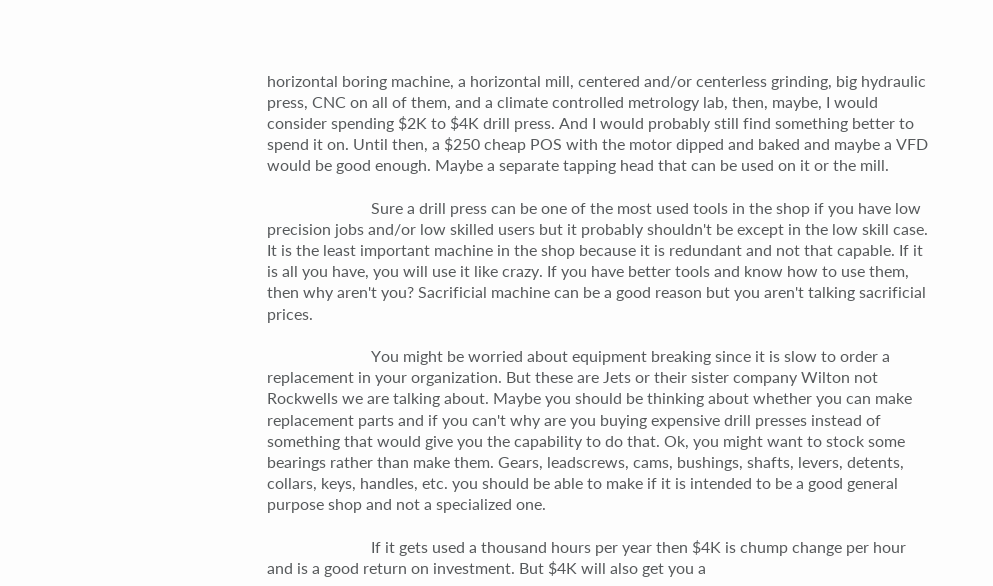horizontal boring machine, a horizontal mill, centered and/or centerless grinding, big hydraulic press, CNC on all of them, and a climate controlled metrology lab, then, maybe, I would consider spending $2K to $4K drill press. And I would probably still find something better to spend it on. Until then, a $250 cheap POS with the motor dipped and baked and maybe a VFD would be good enough. Maybe a separate tapping head that can be used on it or the mill.

                          Sure a drill press can be one of the most used tools in the shop if you have low precision jobs and/or low skilled users but it probably shouldn't be except in the low skill case. It is the least important machine in the shop because it is redundant and not that capable. If it is all you have, you will use it like crazy. If you have better tools and know how to use them, then why aren't you? Sacrificial machine can be a good reason but you aren't talking sacrificial prices.

                          You might be worried about equipment breaking since it is slow to order a replacement in your organization. But these are Jets or their sister company Wilton not Rockwells we are talking about. Maybe you should be thinking about whether you can make replacement parts and if you can't why are you buying expensive drill presses instead of something that would give you the capability to do that. Ok, you might want to stock some bearings rather than make them. Gears, leadscrews, cams, bushings, shafts, levers, detents, collars, keys, handles, etc. you should be able to make if it is intended to be a good general purpose shop and not a specialized one.

                          If it gets used a thousand hours per year then $4K is chump change per hour and is a good return on investment. But $4K will also get you a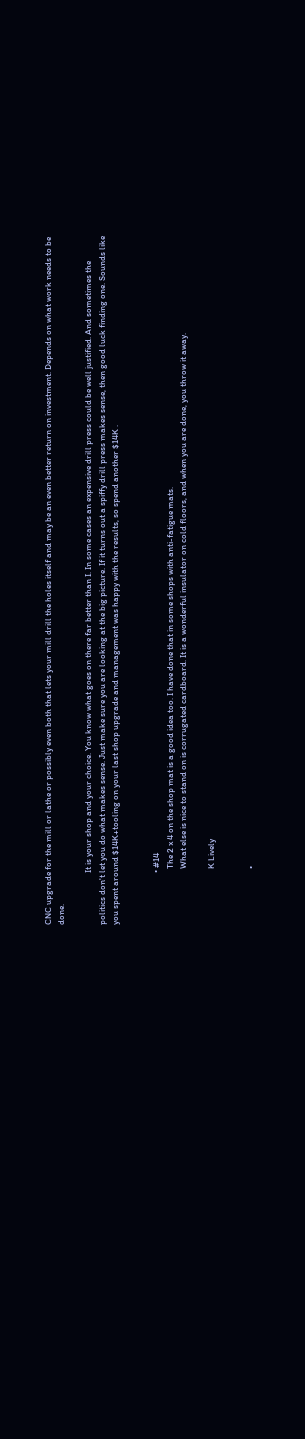CNC upgrade for the mill or lathe or possibly even both that lets your mill drill the holes itself and may be an even better return on investment. Depends on what work needs to be done.

                          It is your shop and your choice. You know what goes on there far better than I. In some cases an expensive drill press could be well justified. And sometimes the politics don't let you do what makes sense. Just make sure you are looking at the big picture. If it turns out a spiffy drill press makes sense, then good luck finding one. Sounds like you spent around $14K+tooling on your last shop upgrade and management was happy with the results, so spend another $14K .


                          • #14
                            The 2 x 4 on the shop mat is a good idea too. I have done that in some shops with anti-fatigue mats.
                            What else is nice to stand on is corrugated cardboard. It is a wonderful insulator on cold floors, and when you are done, you throw it away.

                            K Lively


                            •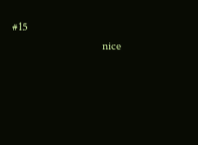#15
                              nice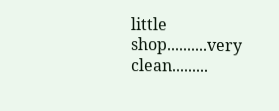little shop..........very clean.........